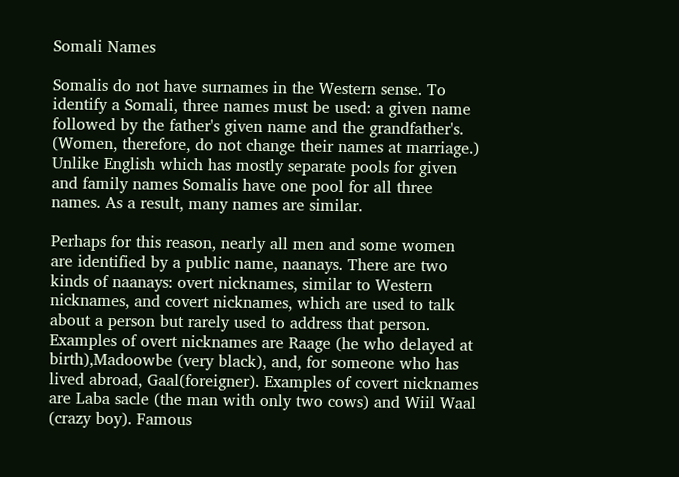Somali Names

Somalis do not have surnames in the Western sense. To identify a Somali, three names must be used: a given name followed by the father's given name and the grandfather's. (Women, therefore, do not change their names at marriage.) Unlike English which has mostly separate pools for given and family names Somalis have one pool for all three names. As a result, many names are similar.

Perhaps for this reason, nearly all men and some women are identified by a public name, naanays. There are two kinds of naanays: overt nicknames, similar to Western nicknames, and covert nicknames, which are used to talk about a person but rarely used to address that person. Examples of overt nicknames are Raage (he who delayed at birth),Madoowbe (very black), and, for someone who has lived abroad, Gaal(foreigner). Examples of covert nicknames are Laba sacle (the man with only two cows) and Wiil Waal (crazy boy). Famous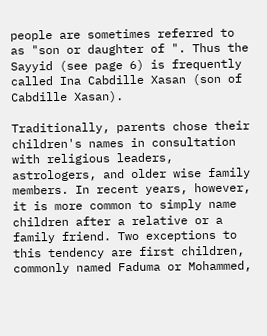people are sometimes referred to as "son or daughter of ". Thus the Sayyid (see page 6) is frequently called Ina Cabdille Xasan (son of Cabdille Xasan).

Traditionally, parents chose their children's names in consultation with religious leaders, astrologers, and older wise family members. In recent years, however, it is more common to simply name children after a relative or a family friend. Two exceptions to this tendency are first children, commonly named Faduma or Mohammed,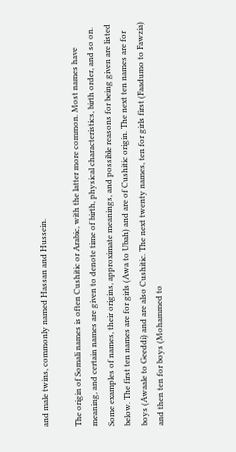and male twins, commonly named Hassan and Hussein.

The origin of Somali names is often Cushitic or Arabic, with the latter more common. Most names have meaning, and certain names are given to denote time of birth, physical characteristics, birth order, and so on. Some examples of names, their origins, approximate meanings, and possible reasons for being given are listed below. The first ten names are for girls (Awa to Ubah) and are of Cushitic origin. The next ten names are for boys (Awaale to Geeddi) and are also Cushitic. The next twenty names, ten for girls first (Faadumo to Fawzia) and then ten for boys (Mohammed to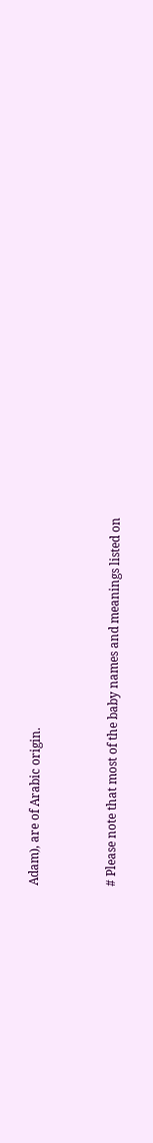Adam), are of Arabic origin.


# Please note that most of the baby names and meanings listed on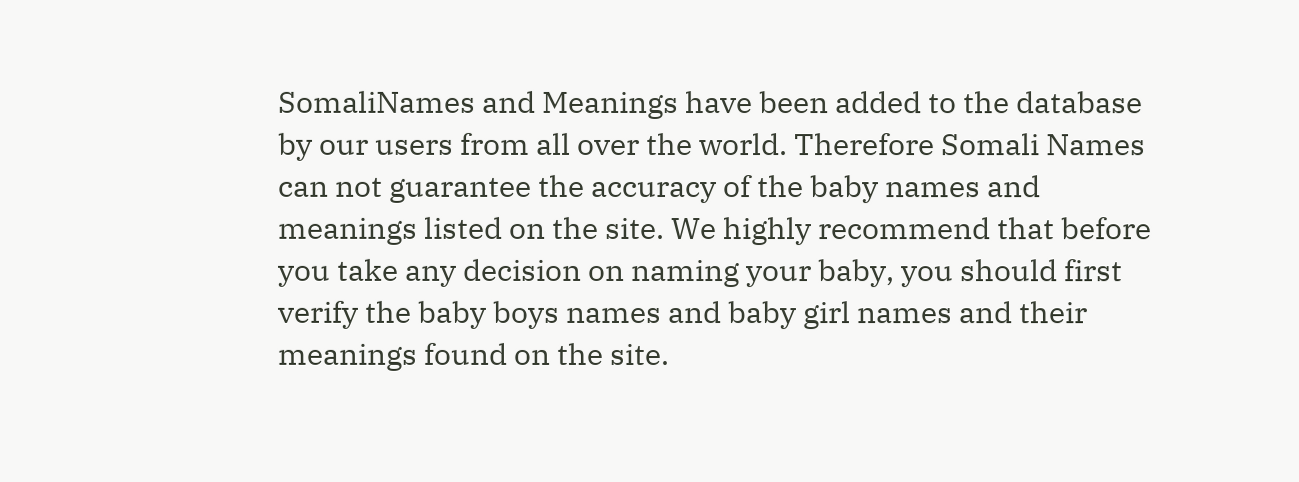SomaliNames and Meanings have been added to the database by our users from all over the world. Therefore Somali Names can not guarantee the accuracy of the baby names and meanings listed on the site. We highly recommend that before you take any decision on naming your baby, you should first verify the baby boys names and baby girl names and their meanings found on the site.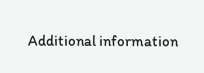Additional information